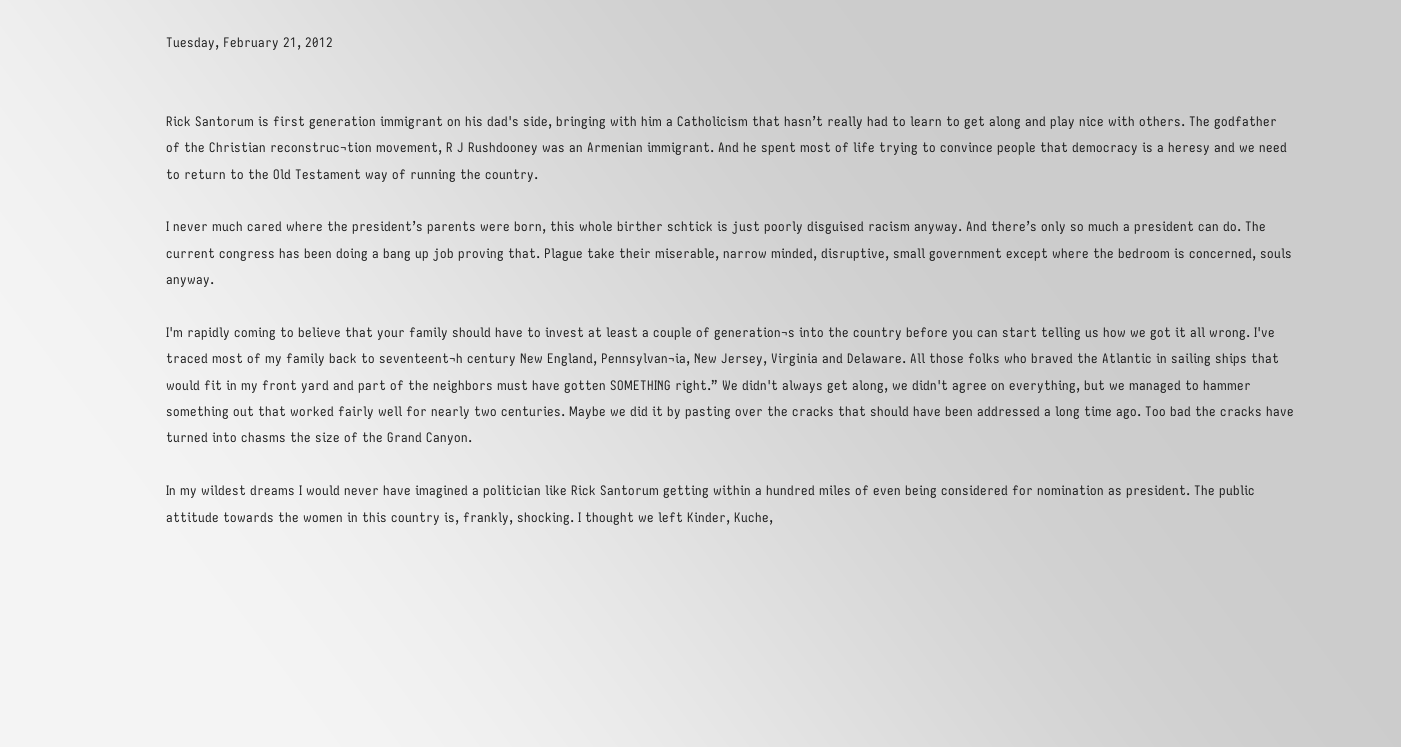Tuesday, February 21, 2012


Rick Santorum is first generation immigrant on his dad's side, bringing with him a Catholicism that hasn’t really had to learn to get along and play nice with others. The godfather of the Christian reconstruc¬tion movement, R J Rushdooney was an Armenian immigrant. And he spent most of life trying to convince people that democracy is a heresy and we need to return to the Old Testament way of running the country.

I never much cared where the president’s parents were born, this whole birther schtick is just poorly disguised racism anyway. And there’s only so much a president can do. The current congress has been doing a bang up job proving that. Plague take their miserable, narrow minded, disruptive, small government except where the bedroom is concerned, souls anyway.

I'm rapidly coming to believe that your family should have to invest at least a couple of generation¬s into the country before you can start telling us how we got it all wrong. I've traced most of my family back to seventeent¬h century New England, Pennsylvan¬ia, New Jersey, Virginia and Delaware. All those folks who braved the Atlantic in sailing ships that would fit in my front yard and part of the neighbors must have gotten SOMETHING right.” We didn't always get along, we didn't agree on everything, but we managed to hammer something out that worked fairly well for nearly two centuries. Maybe we did it by pasting over the cracks that should have been addressed a long time ago. Too bad the cracks have turned into chasms the size of the Grand Canyon.

In my wildest dreams I would never have imagined a politician like Rick Santorum getting within a hundred miles of even being considered for nomination as president. The public attitude towards the women in this country is, frankly, shocking. I thought we left Kinder, Kuche,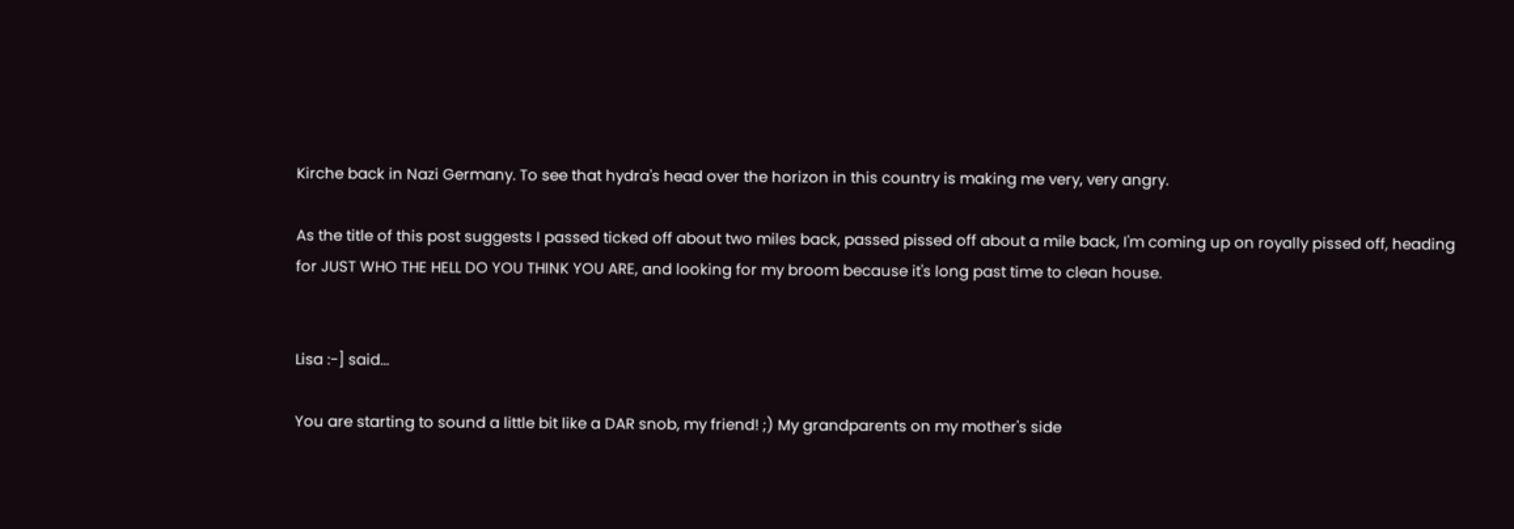Kirche back in Nazi Germany. To see that hydra's head over the horizon in this country is making me very, very angry.

As the title of this post suggests I passed ticked off about two miles back, passed pissed off about a mile back, I'm coming up on royally pissed off, heading for JUST WHO THE HELL DO YOU THINK YOU ARE, and looking for my broom because it's long past time to clean house.


Lisa :-] said...

You are starting to sound a little bit like a DAR snob, my friend! ;) My grandparents on my mother's side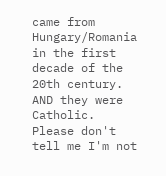came from Hungary/Romania in the first decade of the 20th century. AND they were Catholic. Please don't tell me I'm not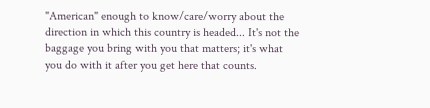"American" enough to know/care/worry about the direction in which this country is headed... It's not the baggage you bring with you that matters; it's what you do with it after you get here that counts.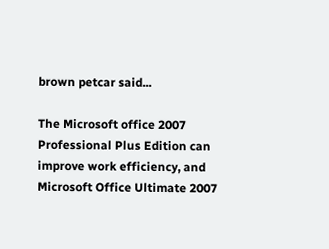brown petcar said...

The Microsoft office 2007 Professional Plus Edition can improve work efficiency, and Microsoft Office Ultimate 2007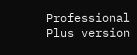Professional Plus version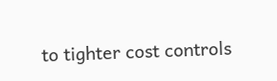to tighter cost controls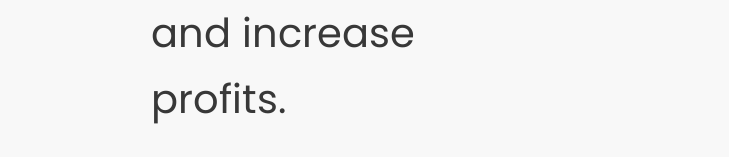and increase profits.